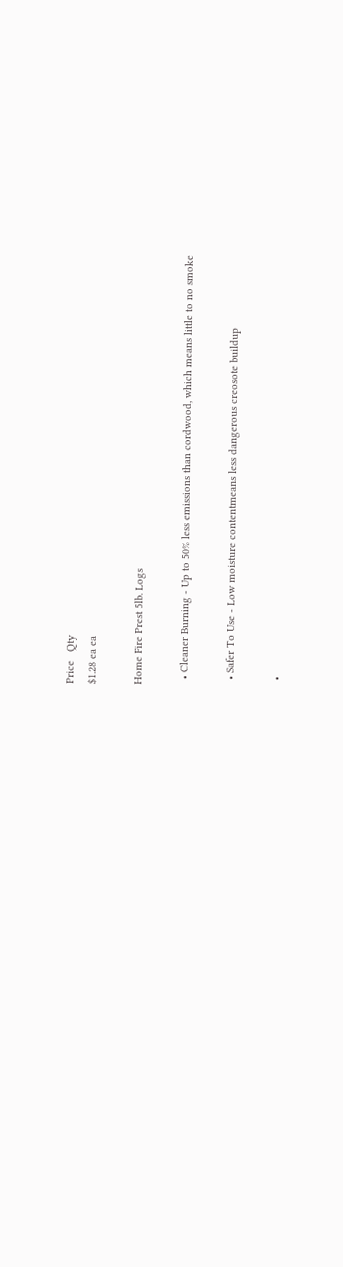Price   Qty
$1.28 ea ea

Home Fire Prest 5lb. Logs

  • Cleaner Burning - Up to 50% less emissions than cordwood, which means little to no smoke

  • Safer To Use - Low moisture contentmeans less dangerous creosote buildup

  •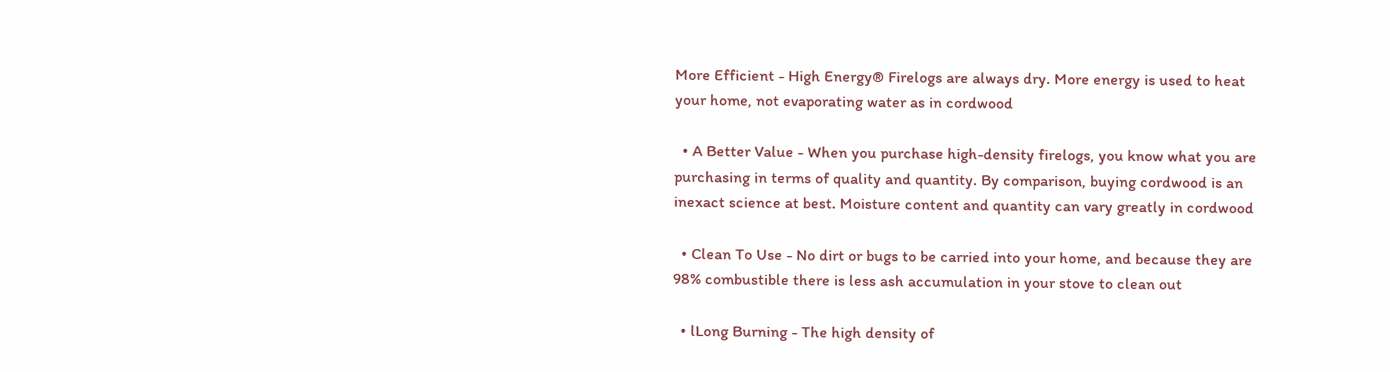More Efficient - High Energy® Firelogs are always dry. More energy is used to heat your home, not evaporating water as in cordwood

  • A Better Value - When you purchase high-density firelogs, you know what you are purchasing in terms of quality and quantity. By comparison, buying cordwood is an inexact science at best. Moisture content and quantity can vary greatly in cordwood

  • Clean To Use - No dirt or bugs to be carried into your home, and because they are 98% combustible there is less ash accumulation in your stove to clean out

  • lLong Burning - The high density of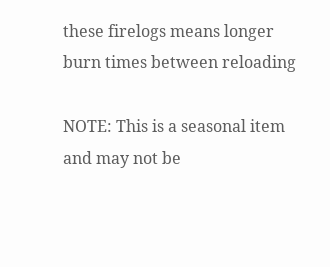these firelogs means longer burn times between reloading

NOTE: This is a seasonal item and may not be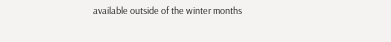available outside of the winter months